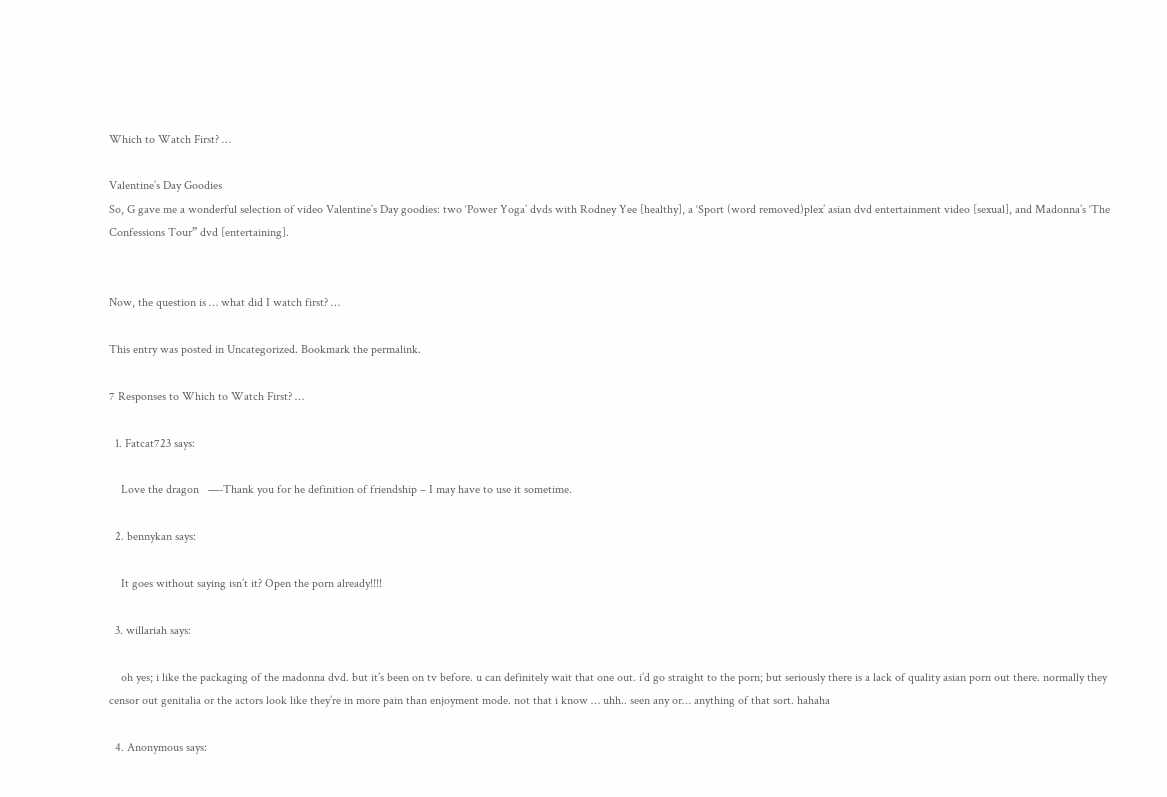Which to Watch First? …

Valentine’s Day Goodies
So, G gave me a wonderful selection of video Valentine’s Day goodies: two ‘Power Yoga’ dvds with Rodney Yee [healthy], a ‘Sport (word removed)plex’ asian dvd entertainment video [sexual], and Madonna’s ‘The Confessions Tour” dvd [entertaining].


Now, the question is … what did I watch first? …

This entry was posted in Uncategorized. Bookmark the permalink.

7 Responses to Which to Watch First? …

  1. Fatcat723 says:

    Love the dragon   —-Thank you for he definition of friendship – I may have to use it sometime.

  2. bennykan says:

    It goes without saying isn’t it? Open the porn already!!!!

  3. willariah says:

    oh yes; i like the packaging of the madonna dvd. but it’s been on tv before. u can definitely wait that one out. i’d go straight to the porn; but seriously there is a lack of quality asian porn out there. normally they censor out genitalia or the actors look like they’re in more pain than enjoyment mode. not that i know … uhh.. seen any or… anything of that sort. hahaha

  4. Anonymous says: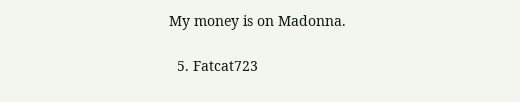My money is on Madonna.

  5. Fatcat723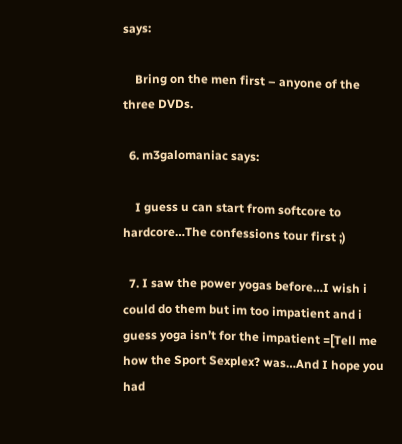says:

    Bring on the men first – anyone of the three DVDs.

  6. m3galomaniac says:

    I guess u can start from softcore to hardcore…The confessions tour first ;)

  7. I saw the power yogas before…I wish i could do them but im too impatient and i guess yoga isn’t for the impatient =[Tell me how the Sport Sexplex? was…And I hope you had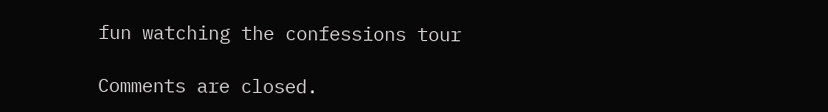fun watching the confessions tour

Comments are closed.